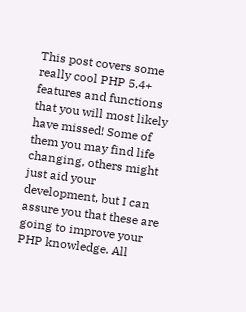This post covers some really cool PHP 5.4+ features and functions that you will most likely have missed! Some of them you may find life changing, others might just aid your development, but I can assure you that these are going to improve your PHP knowledge. All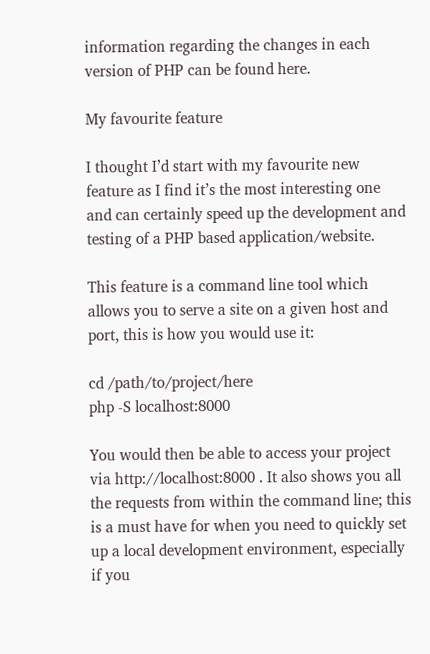information regarding the changes in each version of PHP can be found here.

My favourite feature

I thought I’d start with my favourite new feature as I find it’s the most interesting one and can certainly speed up the development and testing of a PHP based application/website.

This feature is a command line tool which allows you to serve a site on a given host and port, this is how you would use it:

cd /path/to/project/here
php -S localhost:8000

You would then be able to access your project via http://localhost:8000 . It also shows you all the requests from within the command line; this is a must have for when you need to quickly set up a local development environment, especially if you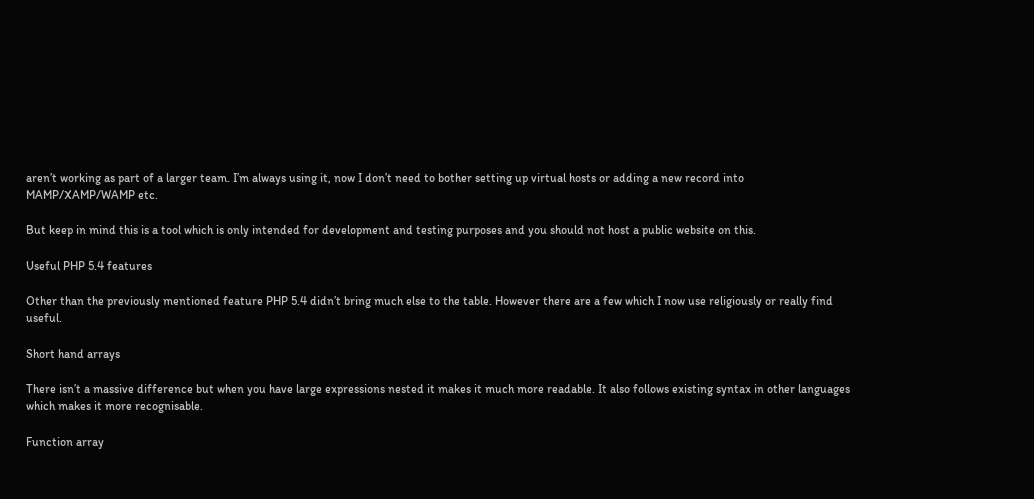aren’t working as part of a larger team. I’m always using it, now I don’t need to bother setting up virtual hosts or adding a new record into MAMP/XAMP/WAMP etc.

But keep in mind this is a tool which is only intended for development and testing purposes and you should not host a public website on this.

Useful PHP 5.4 features

Other than the previously mentioned feature PHP 5.4 didn’t bring much else to the table. However there are a few which I now use religiously or really find useful.

Short hand arrays

There isn’t a massive difference but when you have large expressions nested it makes it much more readable. It also follows existing syntax in other languages which makes it more recognisable.

Function array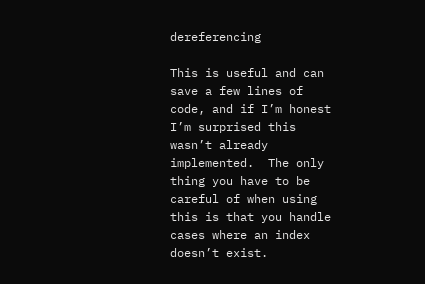dereferencing

This is useful and can save a few lines of code, and if I’m honest I’m surprised this wasn’t already implemented.  The only thing you have to be careful of when using this is that you handle cases where an index doesn’t exist.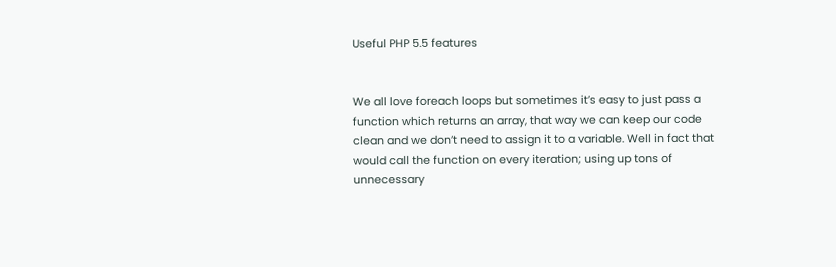Useful PHP 5.5 features


We all love foreach loops but sometimes it’s easy to just pass a function which returns an array, that way we can keep our code clean and we don’t need to assign it to a variable. Well in fact that would call the function on every iteration; using up tons of unnecessary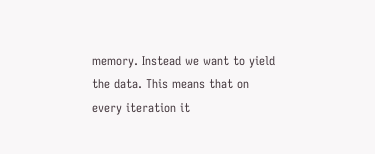memory. Instead we want to yield the data. This means that on every iteration it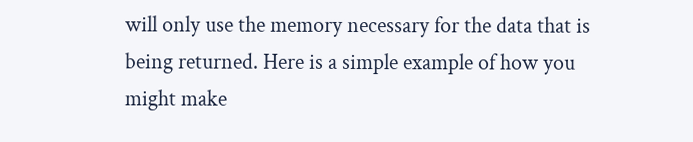will only use the memory necessary for the data that is being returned. Here is a simple example of how you might make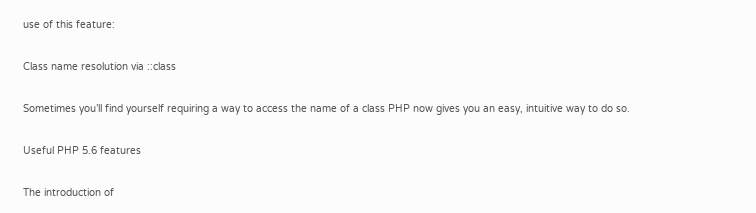use of this feature:

Class name resolution via ::class

Sometimes you’ll find yourself requiring a way to access the name of a class PHP now gives you an easy, intuitive way to do so.

Useful PHP 5.6 features

The introduction of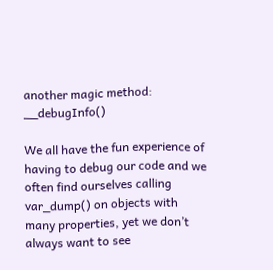another magic method: __debugInfo()

We all have the fun experience of having to debug our code and we often find ourselves calling var_dump() on objects with many properties, yet we don’t always want to see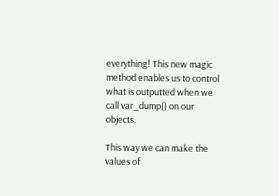everything! This new magic method enables us to control what is outputted when we call var_dump() on our objects.

This way we can make the values of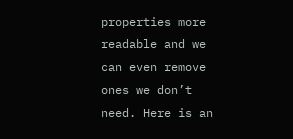properties more readable and we can even remove ones we don’t need. Here is an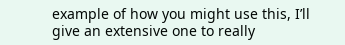example of how you might use this, I’ll give an extensive one to really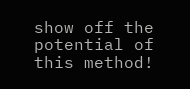show off the potential of this method!